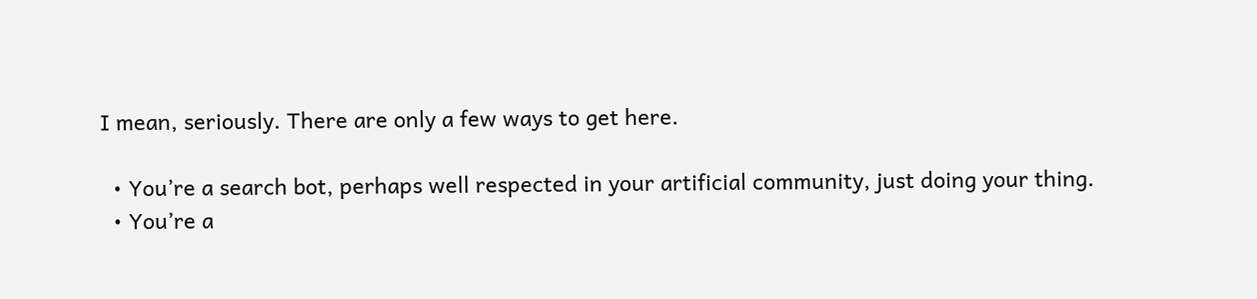I mean, seriously. There are only a few ways to get here.

  • You’re a search bot, perhaps well respected in your artificial community, just doing your thing.
  • You’re a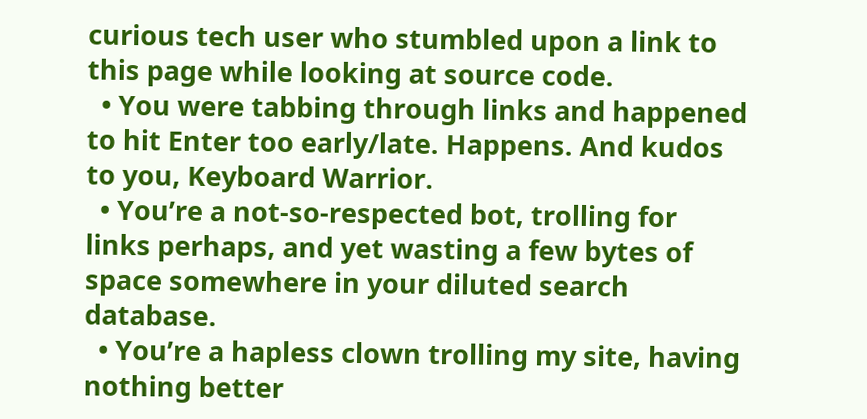curious tech user who stumbled upon a link to this page while looking at source code.
  • You were tabbing through links and happened to hit Enter too early/late. Happens. And kudos to you, Keyboard Warrior.
  • You’re a not-so-respected bot, trolling for links perhaps, and yet wasting a few bytes of space somewhere in your diluted search database.
  • You’re a hapless clown trolling my site, having nothing better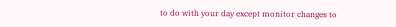to do with your day except monitor changes to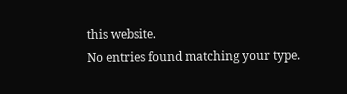this website.
No entries found matching your type.